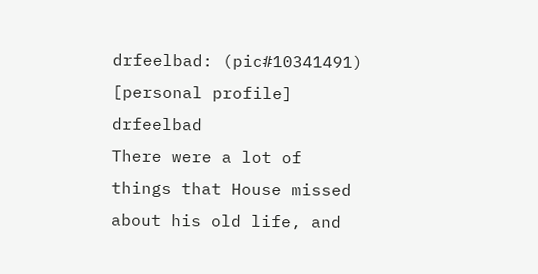drfeelbad: (pic#10341491)
[personal profile] drfeelbad
There were a lot of things that House missed about his old life, and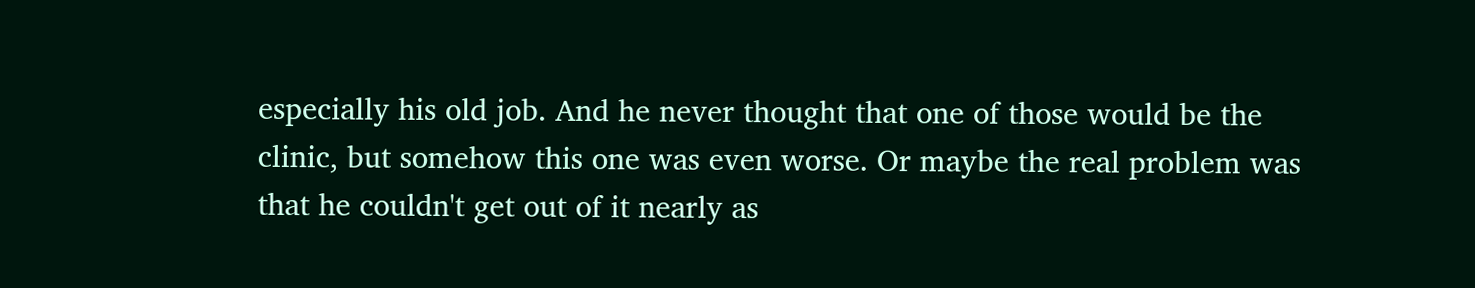especially his old job. And he never thought that one of those would be the clinic, but somehow this one was even worse. Or maybe the real problem was that he couldn't get out of it nearly as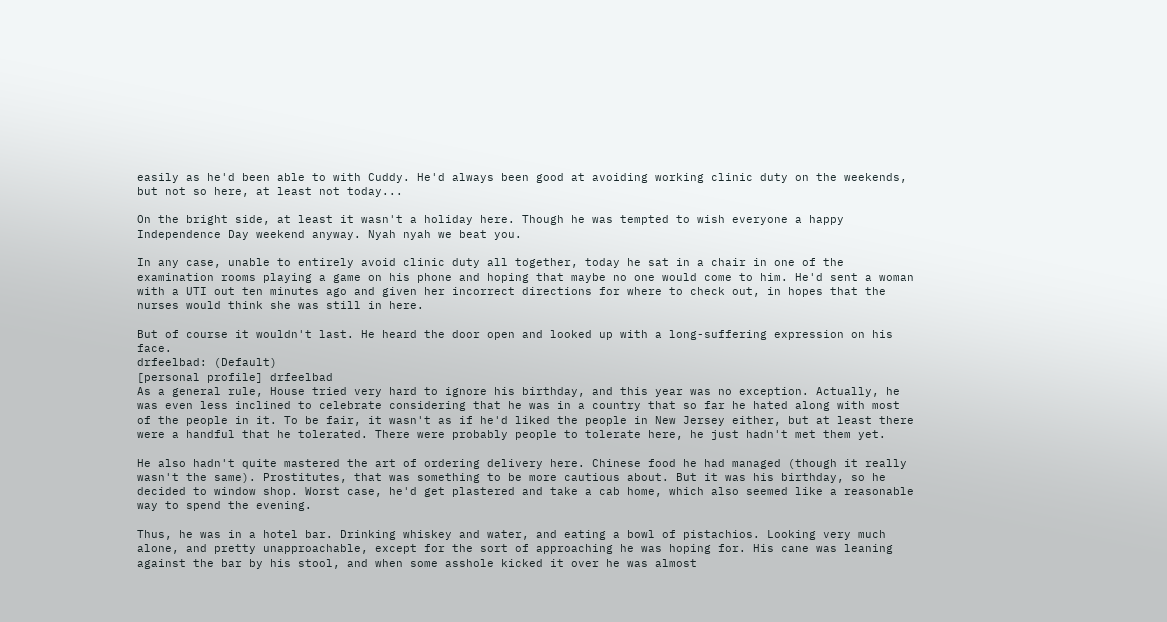easily as he'd been able to with Cuddy. He'd always been good at avoiding working clinic duty on the weekends, but not so here, at least not today...

On the bright side, at least it wasn't a holiday here. Though he was tempted to wish everyone a happy Independence Day weekend anyway. Nyah nyah we beat you.

In any case, unable to entirely avoid clinic duty all together, today he sat in a chair in one of the examination rooms playing a game on his phone and hoping that maybe no one would come to him. He'd sent a woman with a UTI out ten minutes ago and given her incorrect directions for where to check out, in hopes that the nurses would think she was still in here.

But of course it wouldn't last. He heard the door open and looked up with a long-suffering expression on his face.
drfeelbad: (Default)
[personal profile] drfeelbad
As a general rule, House tried very hard to ignore his birthday, and this year was no exception. Actually, he was even less inclined to celebrate considering that he was in a country that so far he hated along with most of the people in it. To be fair, it wasn't as if he'd liked the people in New Jersey either, but at least there were a handful that he tolerated. There were probably people to tolerate here, he just hadn't met them yet.

He also hadn't quite mastered the art of ordering delivery here. Chinese food he had managed (though it really wasn't the same). Prostitutes, that was something to be more cautious about. But it was his birthday, so he decided to window shop. Worst case, he'd get plastered and take a cab home, which also seemed like a reasonable way to spend the evening.

Thus, he was in a hotel bar. Drinking whiskey and water, and eating a bowl of pistachios. Looking very much alone, and pretty unapproachable, except for the sort of approaching he was hoping for. His cane was leaning against the bar by his stool, and when some asshole kicked it over he was almost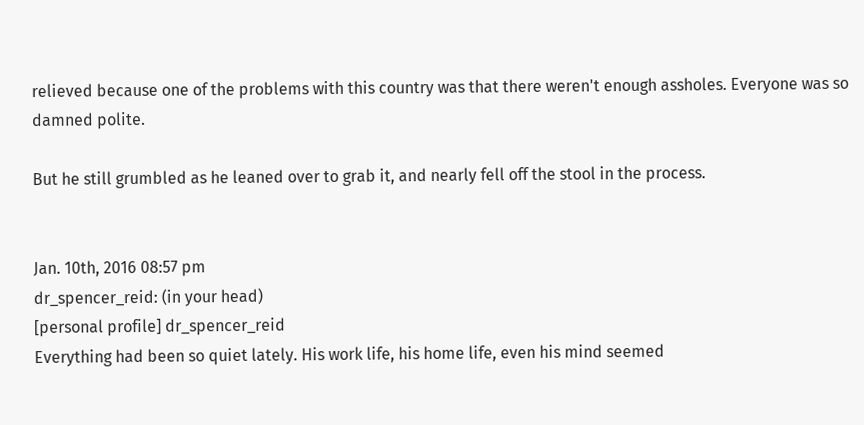relieved because one of the problems with this country was that there weren't enough assholes. Everyone was so damned polite.

But he still grumbled as he leaned over to grab it, and nearly fell off the stool in the process.


Jan. 10th, 2016 08:57 pm
dr_spencer_reid: (in your head)
[personal profile] dr_spencer_reid
Everything had been so quiet lately. His work life, his home life, even his mind seemed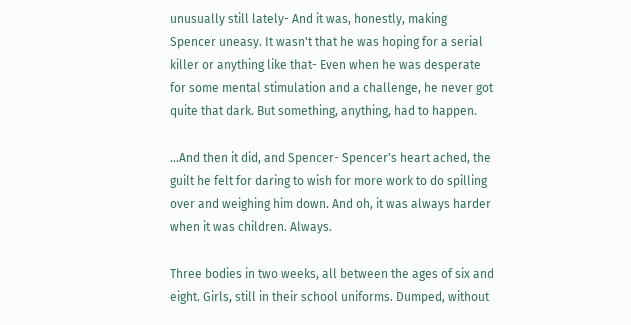unusually still lately- And it was, honestly, making Spencer uneasy. It wasn't that he was hoping for a serial killer or anything like that- Even when he was desperate for some mental stimulation and a challenge, he never got quite that dark. But something, anything, had to happen.

...And then it did, and Spencer- Spencer's heart ached, the guilt he felt for daring to wish for more work to do spilling over and weighing him down. And oh, it was always harder when it was children. Always.

Three bodies in two weeks, all between the ages of six and eight. Girls, still in their school uniforms. Dumped, without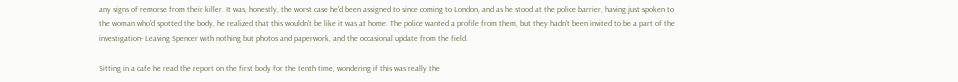any signs of remorse from their killer. It was, honestly, the worst case he'd been assigned to since coming to London, and as he stood at the police barrier, having just spoken to the woman who'd spotted the body, he realized that this wouldn't be like it was at home. The police wanted a profile from them, but they hadn't been invited to be a part of the investigation- Leaving Spencer with nothing but photos and paperwork, and the occasional update from the field.

Sitting in a cafe he read the report on the first body for the tenth time, wondering if this was really the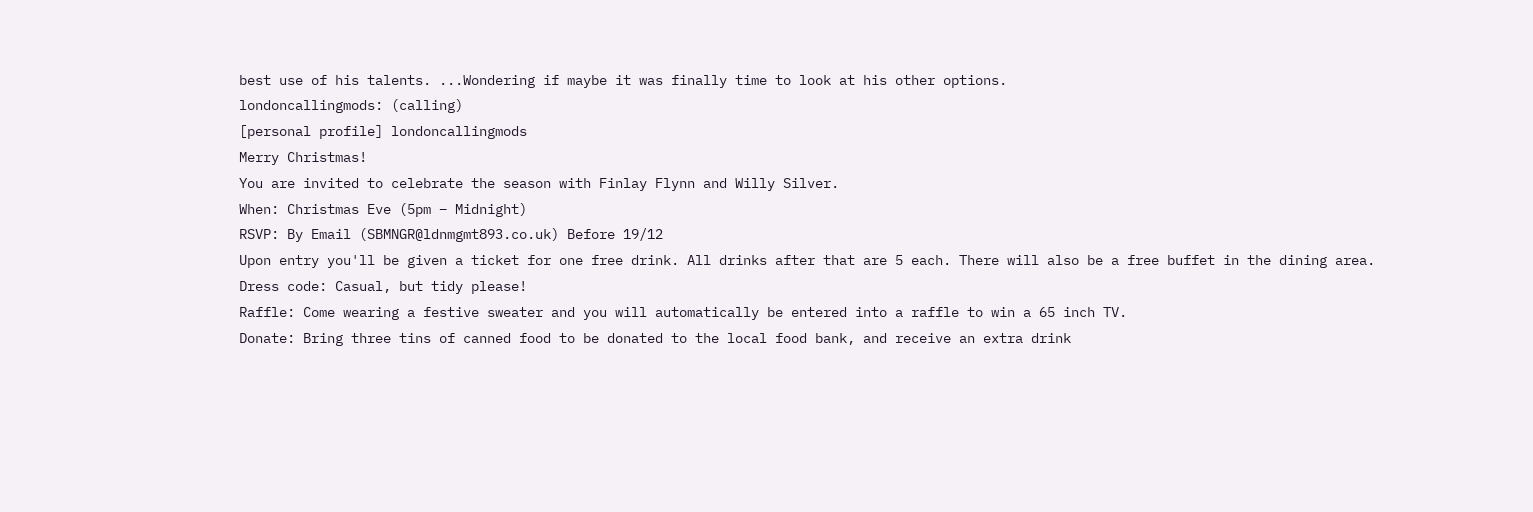best use of his talents. ...Wondering if maybe it was finally time to look at his other options.
londoncallingmods: (calling)
[personal profile] londoncallingmods
Merry Christmas!
You are invited to celebrate the season with Finlay Flynn and Willy Silver.
When: Christmas Eve (5pm – Midnight)
RSVP: By Email (SBMNGR@ldnmgmt893.co.uk) Before 19/12
Upon entry you'll be given a ticket for one free drink. All drinks after that are 5 each. There will also be a free buffet in the dining area.
Dress code: Casual, but tidy please!
Raffle: Come wearing a festive sweater and you will automatically be entered into a raffle to win a 65 inch TV.
Donate: Bring three tins of canned food to be donated to the local food bank, and receive an extra drink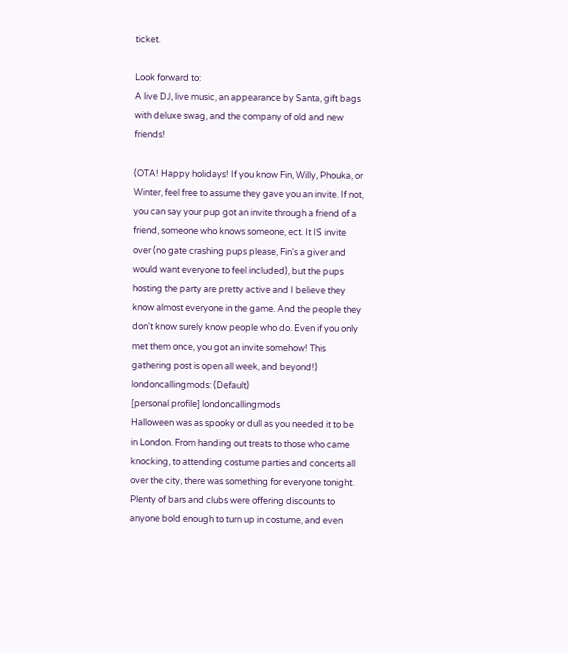ticket.

Look forward to:
A live DJ, live music, an appearance by Santa, gift bags with deluxe swag, and the company of old and new friends!

(OTA! Happy holidays! If you know Fin, Willy, Phouka, or Winter, feel free to assume they gave you an invite. If not, you can say your pup got an invite through a friend of a friend, someone who knows someone, ect. It IS invite over (no gate crashing pups please, Fin's a giver and would want everyone to feel included), but the pups hosting the party are pretty active and I believe they know almost everyone in the game. And the people they don't know surely know people who do. Even if you only met them once, you got an invite somehow! This gathering post is open all week, and beyond!)
londoncallingmods: (Default)
[personal profile] londoncallingmods
Halloween was as spooky or dull as you needed it to be in London. From handing out treats to those who came knocking, to attending costume parties and concerts all over the city, there was something for everyone tonight.
Plenty of bars and clubs were offering discounts to anyone bold enough to turn up in costume, and even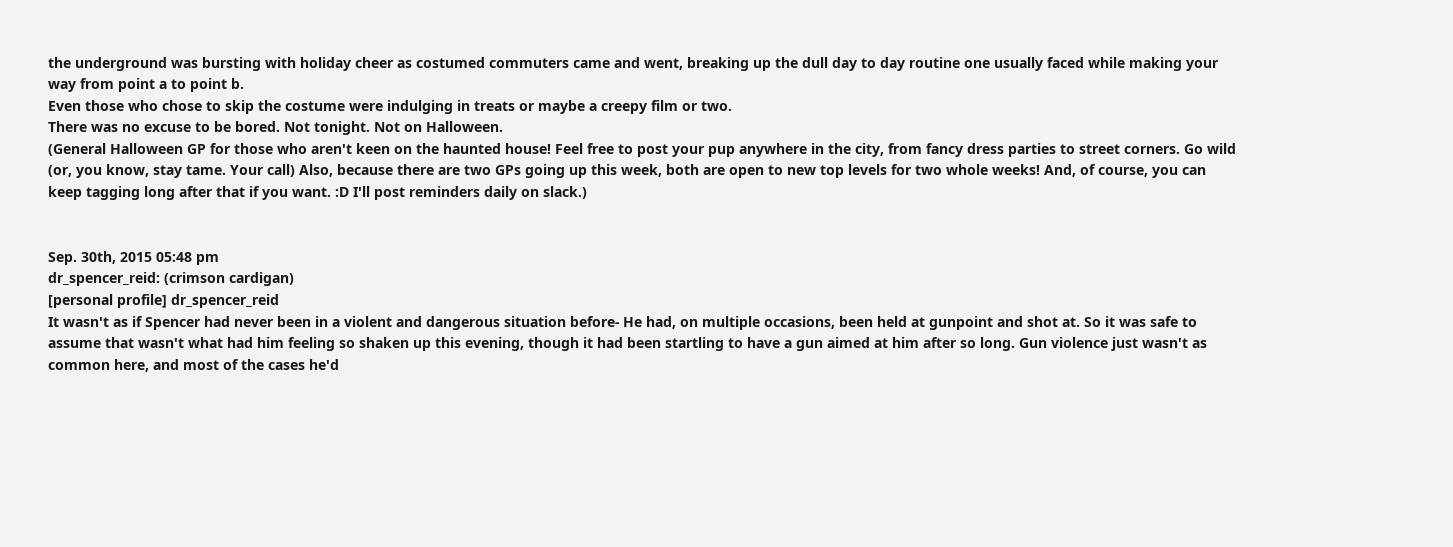the underground was bursting with holiday cheer as costumed commuters came and went, breaking up the dull day to day routine one usually faced while making your way from point a to point b.
Even those who chose to skip the costume were indulging in treats or maybe a creepy film or two.
There was no excuse to be bored. Not tonight. Not on Halloween.
(General Halloween GP for those who aren't keen on the haunted house! Feel free to post your pup anywhere in the city, from fancy dress parties to street corners. Go wild (or, you know, stay tame. Your call) Also, because there are two GPs going up this week, both are open to new top levels for two whole weeks! And, of course, you can keep tagging long after that if you want. :D I'll post reminders daily on slack.)


Sep. 30th, 2015 05:48 pm
dr_spencer_reid: (crimson cardigan)
[personal profile] dr_spencer_reid
It wasn't as if Spencer had never been in a violent and dangerous situation before- He had, on multiple occasions, been held at gunpoint and shot at. So it was safe to assume that wasn't what had him feeling so shaken up this evening, though it had been startling to have a gun aimed at him after so long. Gun violence just wasn't as common here, and most of the cases he'd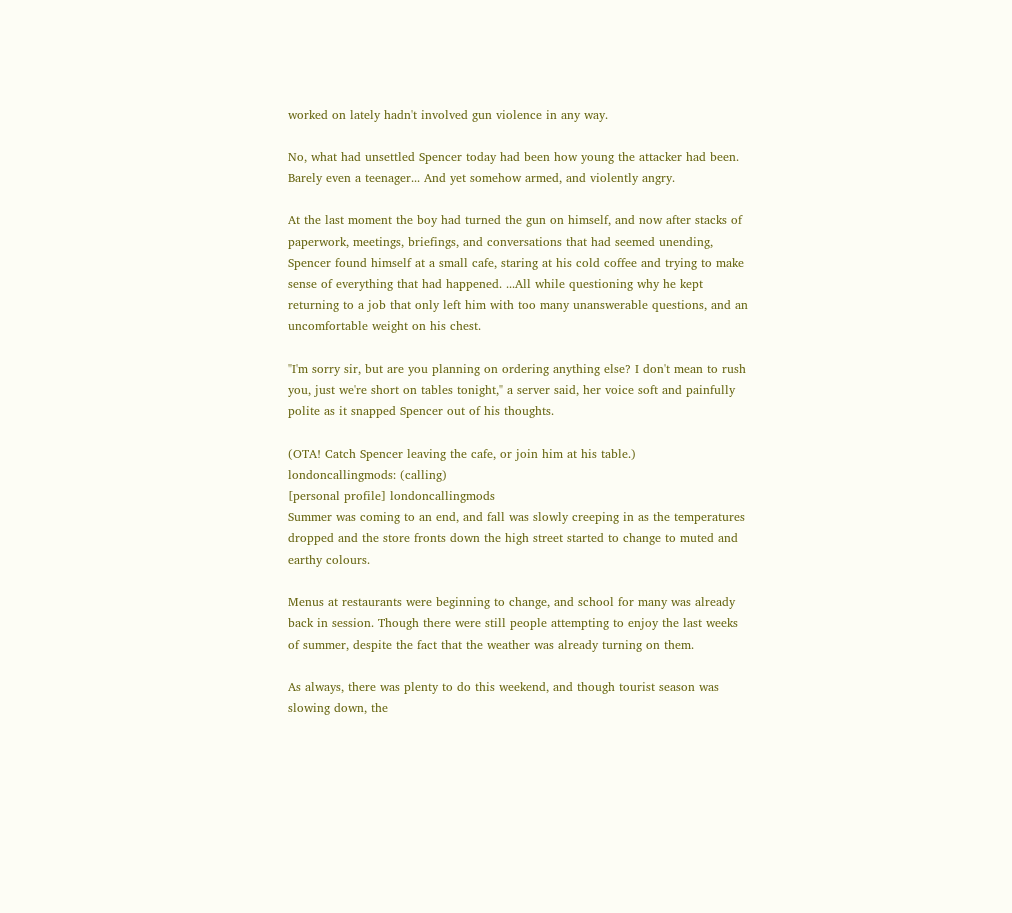worked on lately hadn't involved gun violence in any way.

No, what had unsettled Spencer today had been how young the attacker had been. Barely even a teenager... And yet somehow armed, and violently angry.

At the last moment the boy had turned the gun on himself, and now after stacks of paperwork, meetings, briefings, and conversations that had seemed unending, Spencer found himself at a small cafe, staring at his cold coffee and trying to make sense of everything that had happened. ...All while questioning why he kept returning to a job that only left him with too many unanswerable questions, and an uncomfortable weight on his chest.

"I'm sorry sir, but are you planning on ordering anything else? I don't mean to rush you, just we're short on tables tonight," a server said, her voice soft and painfully polite as it snapped Spencer out of his thoughts.

(OTA! Catch Spencer leaving the cafe, or join him at his table.)
londoncallingmods: (calling)
[personal profile] londoncallingmods
Summer was coming to an end, and fall was slowly creeping in as the temperatures dropped and the store fronts down the high street started to change to muted and earthy colours.

Menus at restaurants were beginning to change, and school for many was already back in session. Though there were still people attempting to enjoy the last weeks of summer, despite the fact that the weather was already turning on them.

As always, there was plenty to do this weekend, and though tourist season was slowing down, the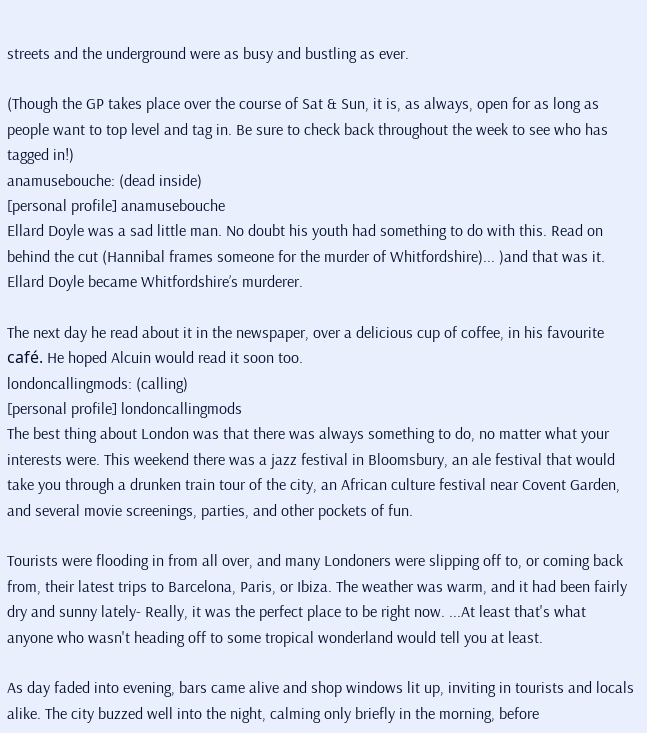streets and the underground were as busy and bustling as ever.

(Though the GP takes place over the course of Sat & Sun, it is, as always, open for as long as people want to top level and tag in. Be sure to check back throughout the week to see who has tagged in!)
anamusebouche: (dead inside)
[personal profile] anamusebouche
Ellard Doyle was a sad little man. No doubt his youth had something to do with this. Read on behind the cut (Hannibal frames someone for the murder of Whitfordshire)... )and that was it. Ellard Doyle became Whitfordshire’s murderer.

The next day he read about it in the newspaper, over a delicious cup of coffee, in his favourite café. He hoped Alcuin would read it soon too.
londoncallingmods: (calling)
[personal profile] londoncallingmods
The best thing about London was that there was always something to do, no matter what your interests were. This weekend there was a jazz festival in Bloomsbury, an ale festival that would take you through a drunken train tour of the city, an African culture festival near Covent Garden, and several movie screenings, parties, and other pockets of fun.

Tourists were flooding in from all over, and many Londoners were slipping off to, or coming back from, their latest trips to Barcelona, Paris, or Ibiza. The weather was warm, and it had been fairly dry and sunny lately- Really, it was the perfect place to be right now. ...At least that's what anyone who wasn't heading off to some tropical wonderland would tell you at least.

As day faded into evening, bars came alive and shop windows lit up, inviting in tourists and locals alike. The city buzzed well into the night, calming only briefly in the morning, before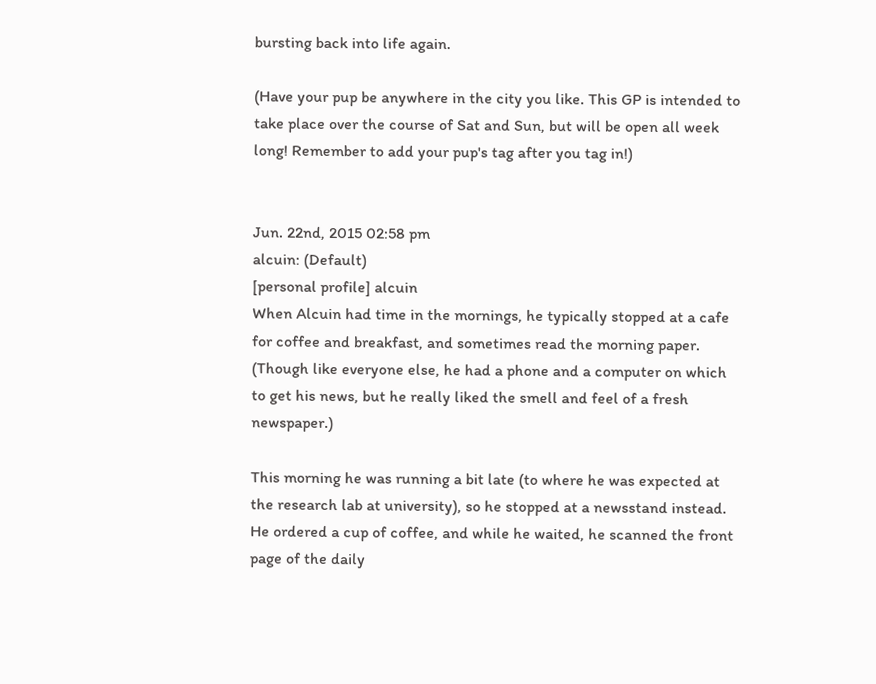bursting back into life again.

(Have your pup be anywhere in the city you like. This GP is intended to take place over the course of Sat and Sun, but will be open all week long! Remember to add your pup's tag after you tag in!)


Jun. 22nd, 2015 02:58 pm
alcuin: (Default)
[personal profile] alcuin
When Alcuin had time in the mornings, he typically stopped at a cafe for coffee and breakfast, and sometimes read the morning paper. (Though like everyone else, he had a phone and a computer on which to get his news, but he really liked the smell and feel of a fresh newspaper.)

This morning he was running a bit late (to where he was expected at the research lab at university), so he stopped at a newsstand instead. He ordered a cup of coffee, and while he waited, he scanned the front page of the daily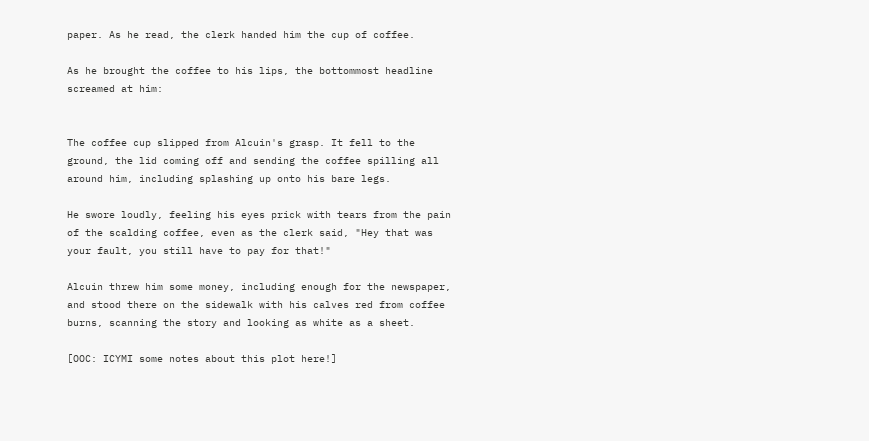paper. As he read, the clerk handed him the cup of coffee.

As he brought the coffee to his lips, the bottommost headline screamed at him:


The coffee cup slipped from Alcuin's grasp. It fell to the ground, the lid coming off and sending the coffee spilling all around him, including splashing up onto his bare legs.

He swore loudly, feeling his eyes prick with tears from the pain of the scalding coffee, even as the clerk said, "Hey that was your fault, you still have to pay for that!"

Alcuin threw him some money, including enough for the newspaper, and stood there on the sidewalk with his calves red from coffee burns, scanning the story and looking as white as a sheet.

[OOC: ICYMI some notes about this plot here!]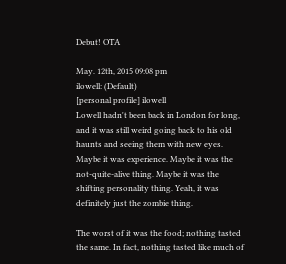Debut! OTA

May. 12th, 2015 09:08 pm
ilowell: (Default)
[personal profile] ilowell
Lowell hadn't been back in London for long, and it was still weird going back to his old haunts and seeing them with new eyes. Maybe it was experience. Maybe it was the not-quite-alive thing. Maybe it was the shifting personality thing. Yeah, it was definitely just the zombie thing.

The worst of it was the food; nothing tasted the same. In fact, nothing tasted like much of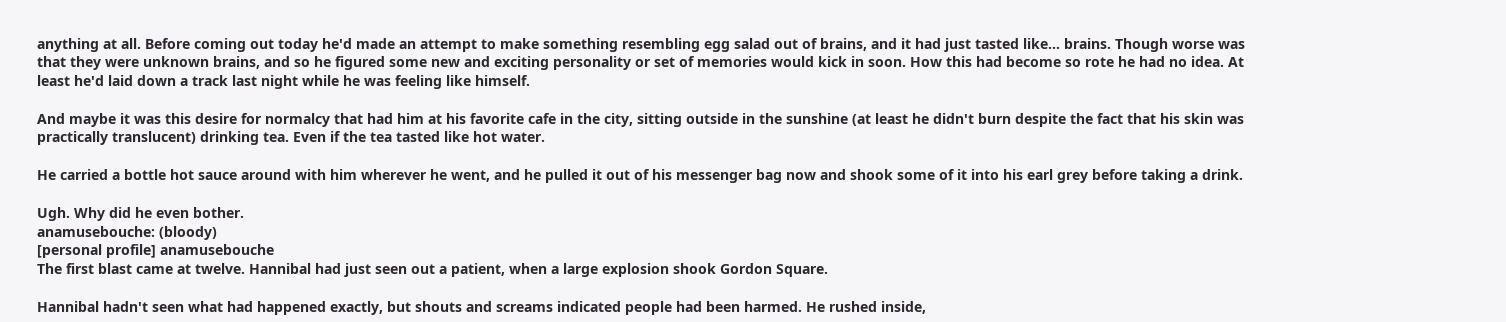anything at all. Before coming out today he'd made an attempt to make something resembling egg salad out of brains, and it had just tasted like... brains. Though worse was that they were unknown brains, and so he figured some new and exciting personality or set of memories would kick in soon. How this had become so rote he had no idea. At least he'd laid down a track last night while he was feeling like himself.

And maybe it was this desire for normalcy that had him at his favorite cafe in the city, sitting outside in the sunshine (at least he didn't burn despite the fact that his skin was practically translucent) drinking tea. Even if the tea tasted like hot water.

He carried a bottle hot sauce around with him wherever he went, and he pulled it out of his messenger bag now and shook some of it into his earl grey before taking a drink.

Ugh. Why did he even bother.
anamusebouche: (bloody)
[personal profile] anamusebouche
The first blast came at twelve. Hannibal had just seen out a patient, when a large explosion shook Gordon Square.

Hannibal hadn't seen what had happened exactly, but shouts and screams indicated people had been harmed. He rushed inside,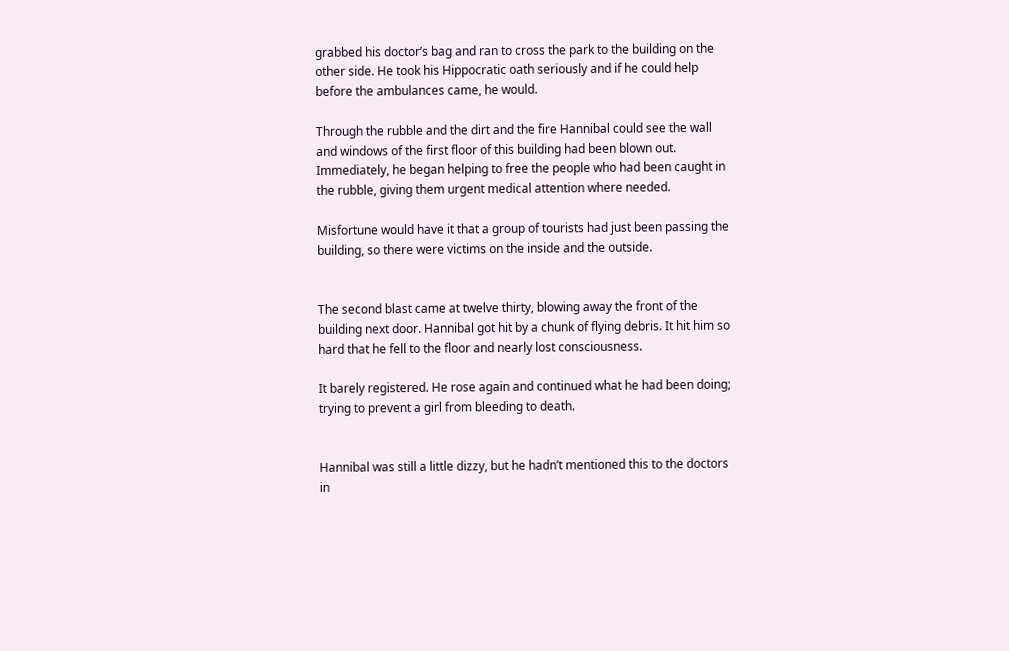grabbed his doctor’s bag and ran to cross the park to the building on the other side. He took his Hippocratic oath seriously and if he could help before the ambulances came, he would.

Through the rubble and the dirt and the fire Hannibal could see the wall and windows of the first floor of this building had been blown out. Immediately, he began helping to free the people who had been caught in the rubble, giving them urgent medical attention where needed.

Misfortune would have it that a group of tourists had just been passing the building, so there were victims on the inside and the outside.


The second blast came at twelve thirty, blowing away the front of the building next door. Hannibal got hit by a chunk of flying debris. It hit him so hard that he fell to the floor and nearly lost consciousness.

It barely registered. He rose again and continued what he had been doing; trying to prevent a girl from bleeding to death.


Hannibal was still a little dizzy, but he hadn’t mentioned this to the doctors in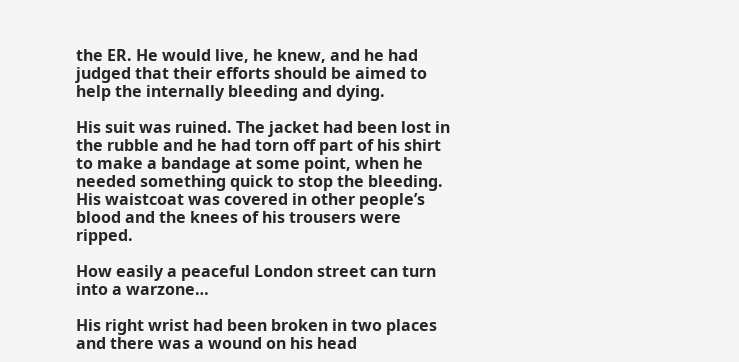the ER. He would live, he knew, and he had judged that their efforts should be aimed to help the internally bleeding and dying.

His suit was ruined. The jacket had been lost in the rubble and he had torn off part of his shirt to make a bandage at some point, when he needed something quick to stop the bleeding. His waistcoat was covered in other people’s blood and the knees of his trousers were ripped.

How easily a peaceful London street can turn into a warzone…

His right wrist had been broken in two places and there was a wound on his head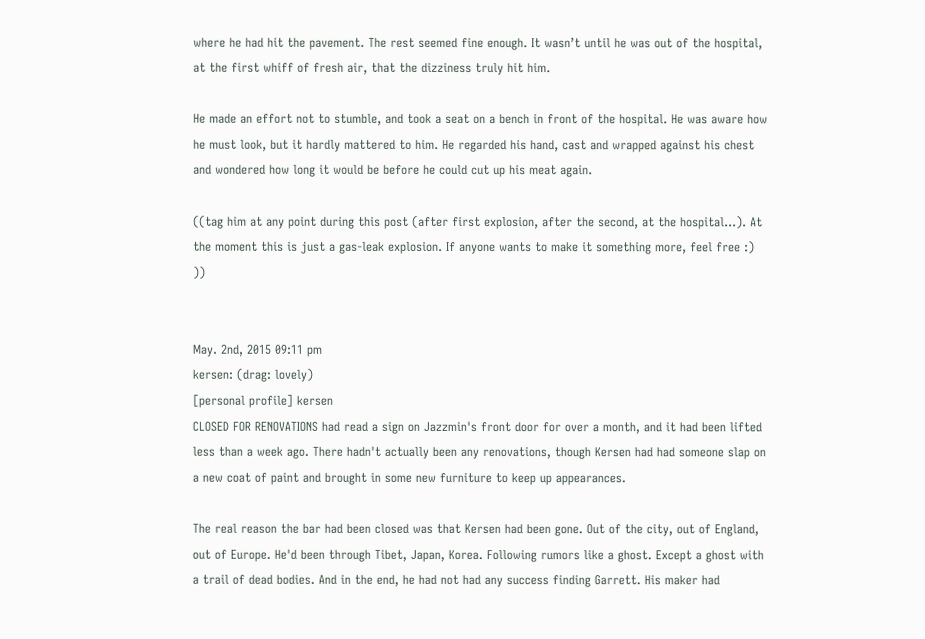where he had hit the pavement. The rest seemed fine enough. It wasn’t until he was out of the hospital, at the first whiff of fresh air, that the dizziness truly hit him.

He made an effort not to stumble, and took a seat on a bench in front of the hospital. He was aware how he must look, but it hardly mattered to him. He regarded his hand, cast and wrapped against his chest and wondered how long it would be before he could cut up his meat again.

((tag him at any point during this post (after first explosion, after the second, at the hospital…). At the moment this is just a gas-leak explosion. If anyone wants to make it something more, feel free :) ))


May. 2nd, 2015 09:11 pm
kersen: (drag: lovely)
[personal profile] kersen
CLOSED FOR RENOVATIONS had read a sign on Jazzmin's front door for over a month, and it had been lifted less than a week ago. There hadn't actually been any renovations, though Kersen had had someone slap on a new coat of paint and brought in some new furniture to keep up appearances.

The real reason the bar had been closed was that Kersen had been gone. Out of the city, out of England, out of Europe. He'd been through Tibet, Japan, Korea. Following rumors like a ghost. Except a ghost with a trail of dead bodies. And in the end, he had not had any success finding Garrett. His maker had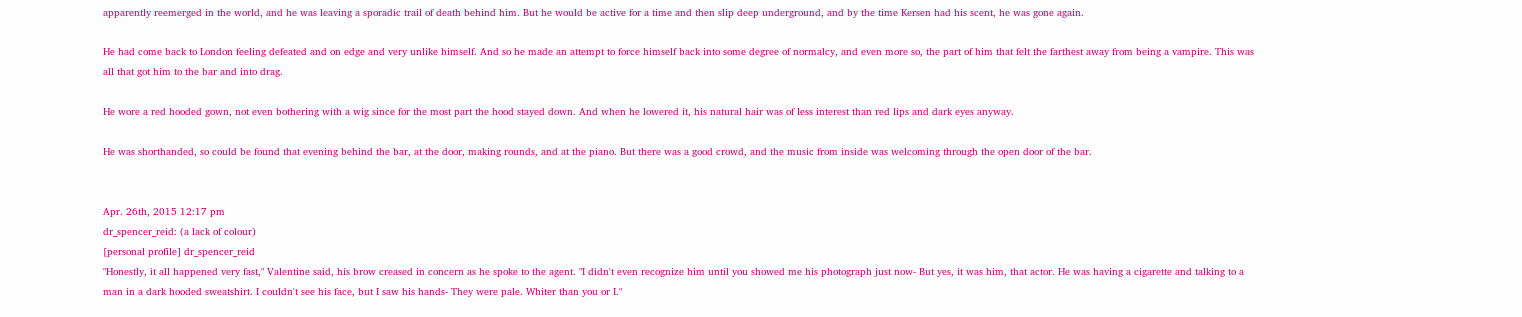apparently reemerged in the world, and he was leaving a sporadic trail of death behind him. But he would be active for a time and then slip deep underground, and by the time Kersen had his scent, he was gone again.

He had come back to London feeling defeated and on edge and very unlike himself. And so he made an attempt to force himself back into some degree of normalcy, and even more so, the part of him that felt the farthest away from being a vampire. This was all that got him to the bar and into drag.

He wore a red hooded gown, not even bothering with a wig since for the most part the hood stayed down. And when he lowered it, his natural hair was of less interest than red lips and dark eyes anyway.

He was shorthanded, so could be found that evening behind the bar, at the door, making rounds, and at the piano. But there was a good crowd, and the music from inside was welcoming through the open door of the bar.


Apr. 26th, 2015 12:17 pm
dr_spencer_reid: (a lack of colour)
[personal profile] dr_spencer_reid
"Honestly, it all happened very fast," Valentine said, his brow creased in concern as he spoke to the agent. "I didn't even recognize him until you showed me his photograph just now- But yes, it was him, that actor. He was having a cigarette and talking to a man in a dark hooded sweatshirt. I couldn't see his face, but I saw his hands- They were pale. Whiter than you or I."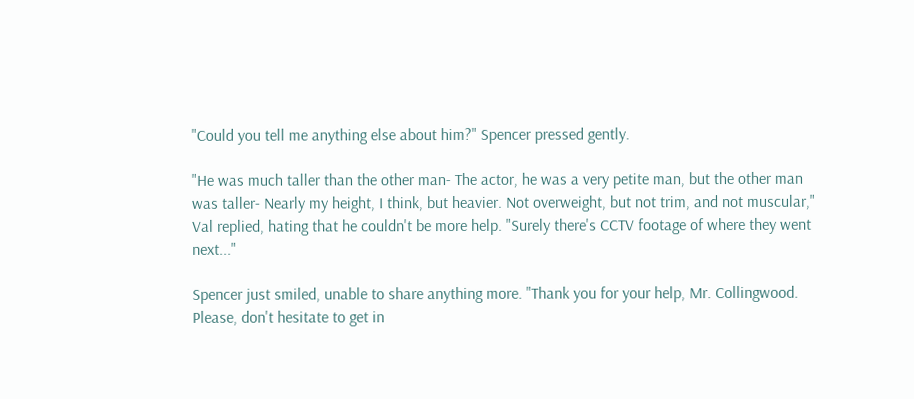"Could you tell me anything else about him?" Spencer pressed gently.

"He was much taller than the other man- The actor, he was a very petite man, but the other man was taller- Nearly my height, I think, but heavier. Not overweight, but not trim, and not muscular," Val replied, hating that he couldn't be more help. "Surely there's CCTV footage of where they went next..."

Spencer just smiled, unable to share anything more. "Thank you for your help, Mr. Collingwood. Please, don't hesitate to get in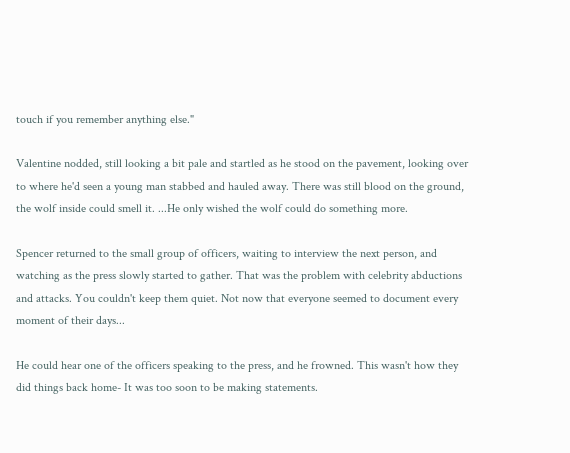touch if you remember anything else."

Valentine nodded, still looking a bit pale and startled as he stood on the pavement, looking over to where he'd seen a young man stabbed and hauled away. There was still blood on the ground, the wolf inside could smell it. ...He only wished the wolf could do something more.

Spencer returned to the small group of officers, waiting to interview the next person, and watching as the press slowly started to gather. That was the problem with celebrity abductions and attacks. You couldn't keep them quiet. Not now that everyone seemed to document every moment of their days...

He could hear one of the officers speaking to the press, and he frowned. This wasn't how they did things back home- It was too soon to be making statements.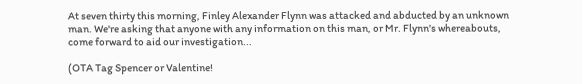At seven thirty this morning, Finley Alexander Flynn was attacked and abducted by an unknown man. We're asking that anyone with any information on this man, or Mr. Flynn's whereabouts, come forward to aid our investigation...

(OTA Tag Spencer or Valentine!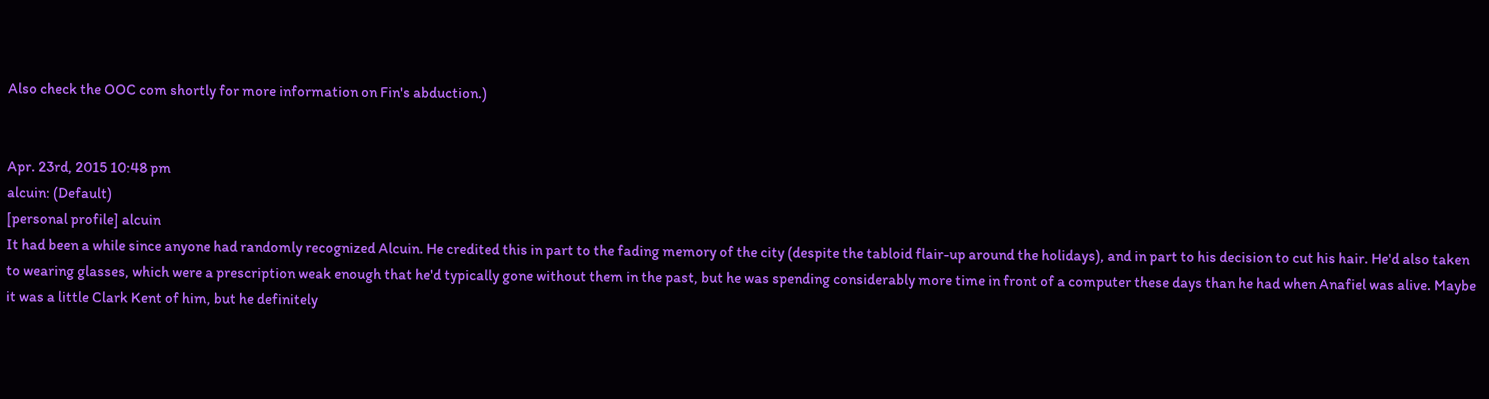Also check the OOC com shortly for more information on Fin's abduction.)


Apr. 23rd, 2015 10:48 pm
alcuin: (Default)
[personal profile] alcuin
It had been a while since anyone had randomly recognized Alcuin. He credited this in part to the fading memory of the city (despite the tabloid flair-up around the holidays), and in part to his decision to cut his hair. He'd also taken to wearing glasses, which were a prescription weak enough that he'd typically gone without them in the past, but he was spending considerably more time in front of a computer these days than he had when Anafiel was alive. Maybe it was a little Clark Kent of him, but he definitely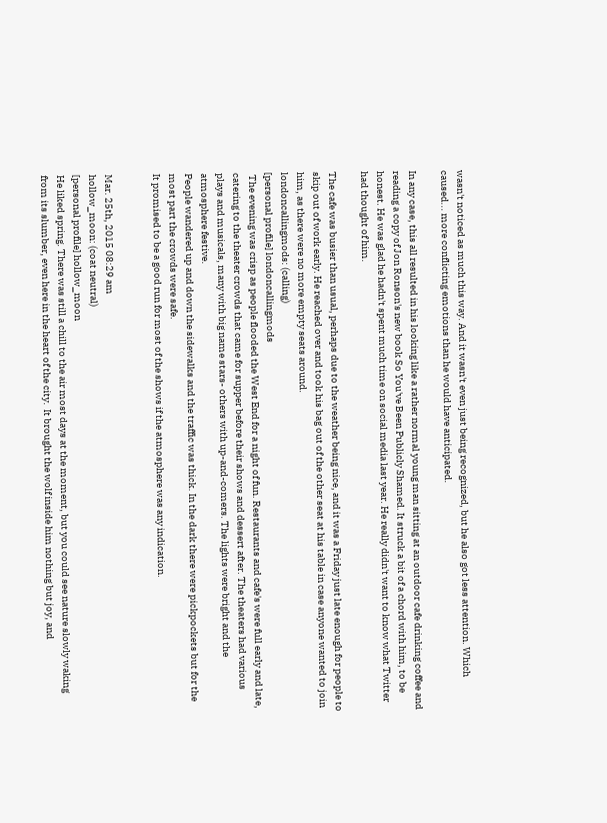wasn't noticed as much this way. And it wasn't even just being recognized, but he also got less attention. Which caused... more conflicting emotions than he would have anticipated.

In any case, this all resulted in his looking like a rather normal young man sitting at an outdoor cafe drinking coffee and reading a copy of Jon Ronson's new book So You've Been Publicly Shamed. It struck a bit of a chord with him, to be honest. He was glad he hadn't spent much time on social media last year. He really didn't want to know what Twitter had thought of him.

The cafe was busier than usual, perhaps due to the weather being nice, and it was a Friday just late enough for people to skip out of work early. He reached over and took his bag out of the other seat at his table in case anyone wanted to join him, as there were no more empty seats around.
londoncallingmods: (calling)
[personal profile] londoncallingmods
 The evening was crisp as people flooded the West End for a night of fun. Restaurants and cafe's were full early and late, catering to the theater crowds that came for supper before their shows and dessert after. The theaters had various plays and musicals, many with big name stars- others with up-and-comers. The lights were bright and the atmosphere festive.
People wandered up and down the sidewalks and the traffic was thick. In the dark there were pickpockets but for the most part the crowds were safe.
It promised to be a good run for most of the shows if the atmosphere was any indication.


Mar. 25th, 2015 08:29 am
hollow_moon: (coat neutral)
[personal profile] hollow_moon
He liked spring. There was still a chill to the air most days at the moment, but you could see nature slowly waking from its slumber, even here in the heart of the city.  It brought the wolf inside him nothing but joy, and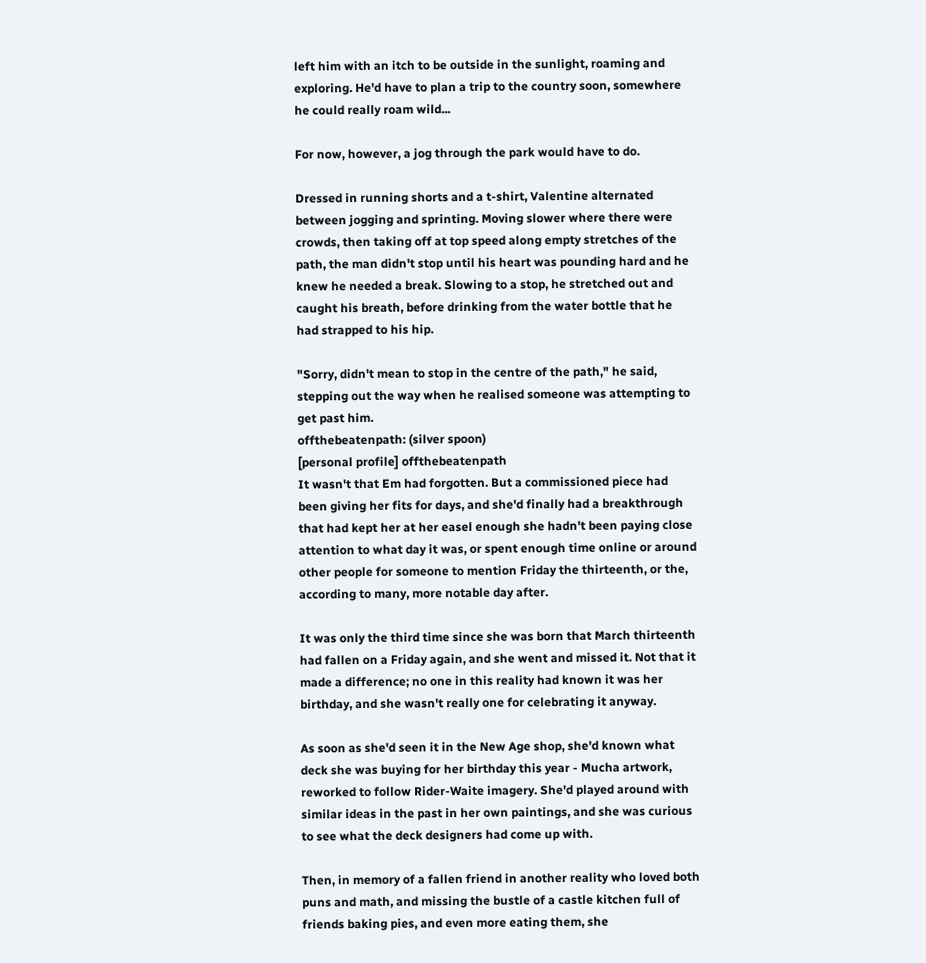left him with an itch to be outside in the sunlight, roaming and exploring. He'd have to plan a trip to the country soon, somewhere he could really roam wild...

For now, however, a jog through the park would have to do.

Dressed in running shorts and a t-shirt, Valentine alternated between jogging and sprinting. Moving slower where there were crowds, then taking off at top speed along empty stretches of the path, the man didn't stop until his heart was pounding hard and he knew he needed a break. Slowing to a stop, he stretched out and caught his breath, before drinking from the water bottle that he had strapped to his hip.

"Sorry, didn't mean to stop in the centre of the path," he said, stepping out the way when he realised someone was attempting to get past him.
offthebeatenpath: (silver spoon)
[personal profile] offthebeatenpath
It wasn't that Em had forgotten. But a commissioned piece had been giving her fits for days, and she'd finally had a breakthrough that had kept her at her easel enough she hadn't been paying close attention to what day it was, or spent enough time online or around other people for someone to mention Friday the thirteenth, or the, according to many, more notable day after.

It was only the third time since she was born that March thirteenth had fallen on a Friday again, and she went and missed it. Not that it made a difference; no one in this reality had known it was her birthday, and she wasn't really one for celebrating it anyway.

As soon as she'd seen it in the New Age shop, she'd known what deck she was buying for her birthday this year - Mucha artwork, reworked to follow Rider-Waite imagery. She'd played around with similar ideas in the past in her own paintings, and she was curious to see what the deck designers had come up with.

Then, in memory of a fallen friend in another reality who loved both puns and math, and missing the bustle of a castle kitchen full of friends baking pies, and even more eating them, she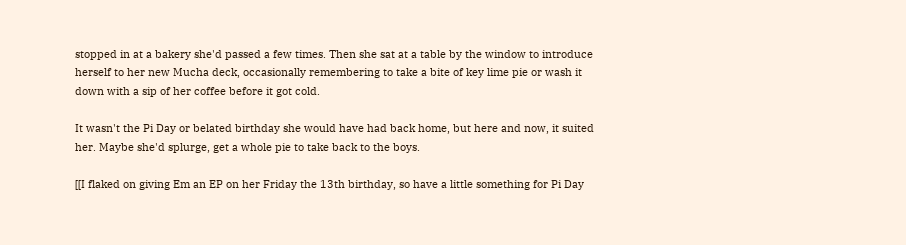stopped in at a bakery she'd passed a few times. Then she sat at a table by the window to introduce herself to her new Mucha deck, occasionally remembering to take a bite of key lime pie or wash it down with a sip of her coffee before it got cold.

It wasn't the Pi Day or belated birthday she would have had back home, but here and now, it suited her. Maybe she'd splurge, get a whole pie to take back to the boys.

[[I flaked on giving Em an EP on her Friday the 13th birthday, so have a little something for Pi Day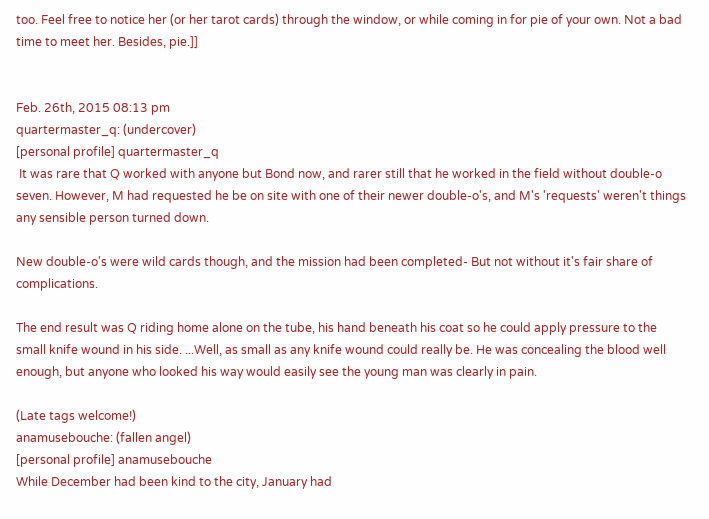too. Feel free to notice her (or her tarot cards) through the window, or while coming in for pie of your own. Not a bad time to meet her. Besides, pie.]]


Feb. 26th, 2015 08:13 pm
quartermaster_q: (undercover)
[personal profile] quartermaster_q
 It was rare that Q worked with anyone but Bond now, and rarer still that he worked in the field without double-o seven. However, M had requested he be on site with one of their newer double-o's, and M's 'requests' weren't things any sensible person turned down.

New double-o's were wild cards though, and the mission had been completed- But not without it's fair share of complications.

The end result was Q riding home alone on the tube, his hand beneath his coat so he could apply pressure to the small knife wound in his side. ...Well, as small as any knife wound could really be. He was concealing the blood well enough, but anyone who looked his way would easily see the young man was clearly in pain.

(Late tags welcome!)
anamusebouche: (fallen angel)
[personal profile] anamusebouche
While December had been kind to the city, January had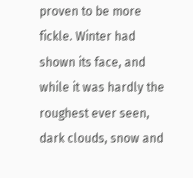proven to be more fickle. Winter had shown its face, and while it was hardly the roughest ever seen, dark clouds, snow and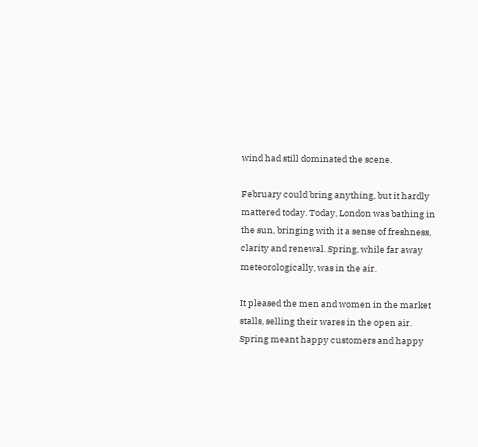wind had still dominated the scene.

February could bring anything, but it hardly mattered today. Today, London was bathing in the sun, bringing with it a sense of freshness, clarity and renewal. Spring, while far away meteorologically, was in the air.

It pleased the men and women in the market stalls, selling their wares in the open air. Spring meant happy customers and happy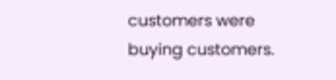customers were buying customers.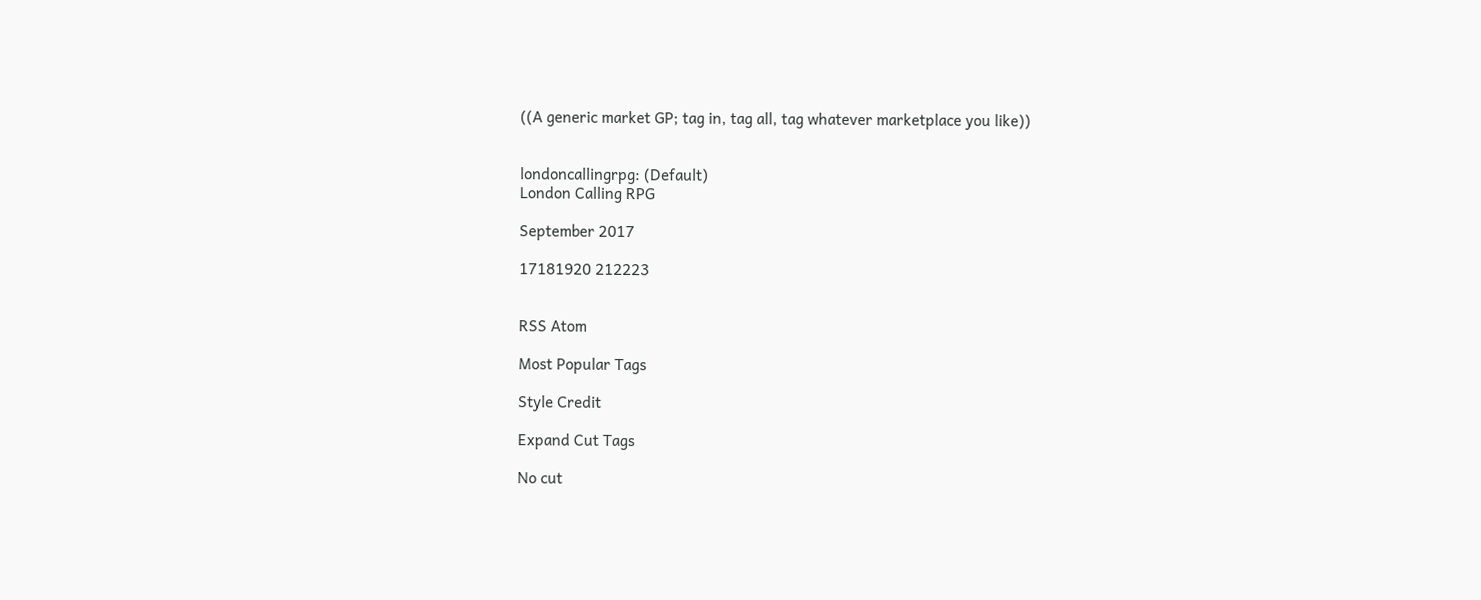((A generic market GP; tag in, tag all, tag whatever marketplace you like))


londoncallingrpg: (Default)
London Calling RPG

September 2017

17181920 212223


RSS Atom

Most Popular Tags

Style Credit

Expand Cut Tags

No cut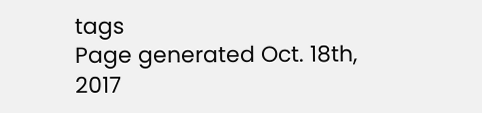tags
Page generated Oct. 18th, 2017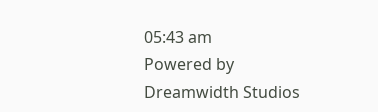05:43 am
Powered by Dreamwidth Studios